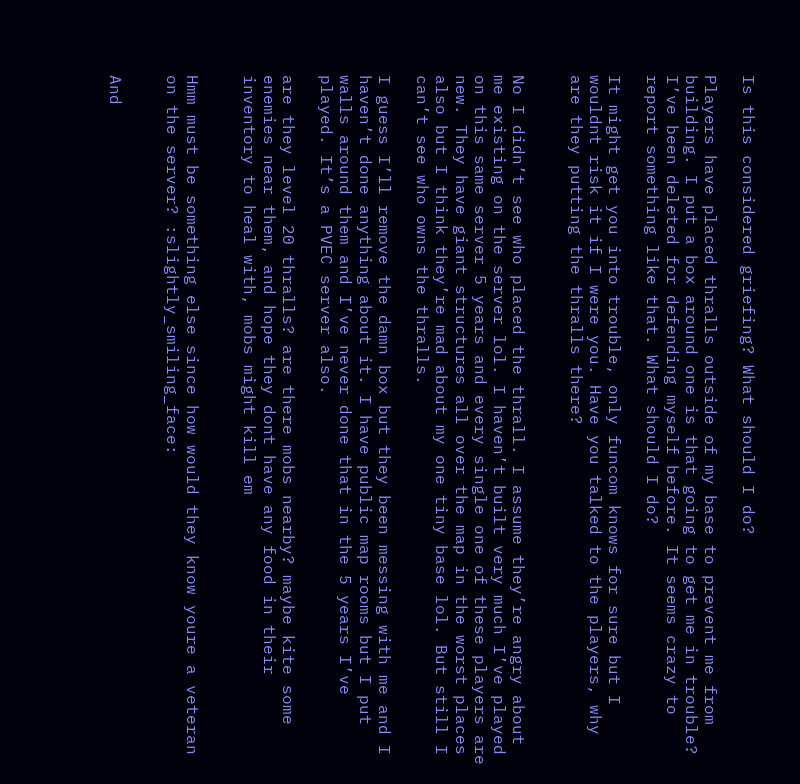Is this considered griefing? What should I do?

Players have placed thralls outside of my base to prevent me from building. I put a box around one is that going to get me in trouble? I’ve been deleted for defending myself before. It seems crazy to report something like that. What should I do?

It might get you into trouble, only funcom knows for sure but I wouldnt risk it if I were you. Have you talked to the players, why are they putting the thralls there?


No I didn’t see who placed the thrall. I assume they’re angry about me existing on the server lol. I haven’t built very much I’ve played on this same server 5 years and every single one of these players are new. They have giant structures all over the map in the worst places also but I think they’re mad about my one tiny base lol. But still I can’t see who owns the thralls.

I guess I’ll remove the damn box but they been messing with me and I haven’t done anything about it. I have public map rooms but I put walls around them and I’ve never done that in the 5 years I’ve played. It’s a PVEC server also.

are they level 20 thralls? are there mobs nearby? maybe kite some enemies near them, and hope they dont have any food in their inventory to heal with, mobs might kill em


Hmm must be something else since how would they know youre a veteran on the server? :slightly_smiling_face:


And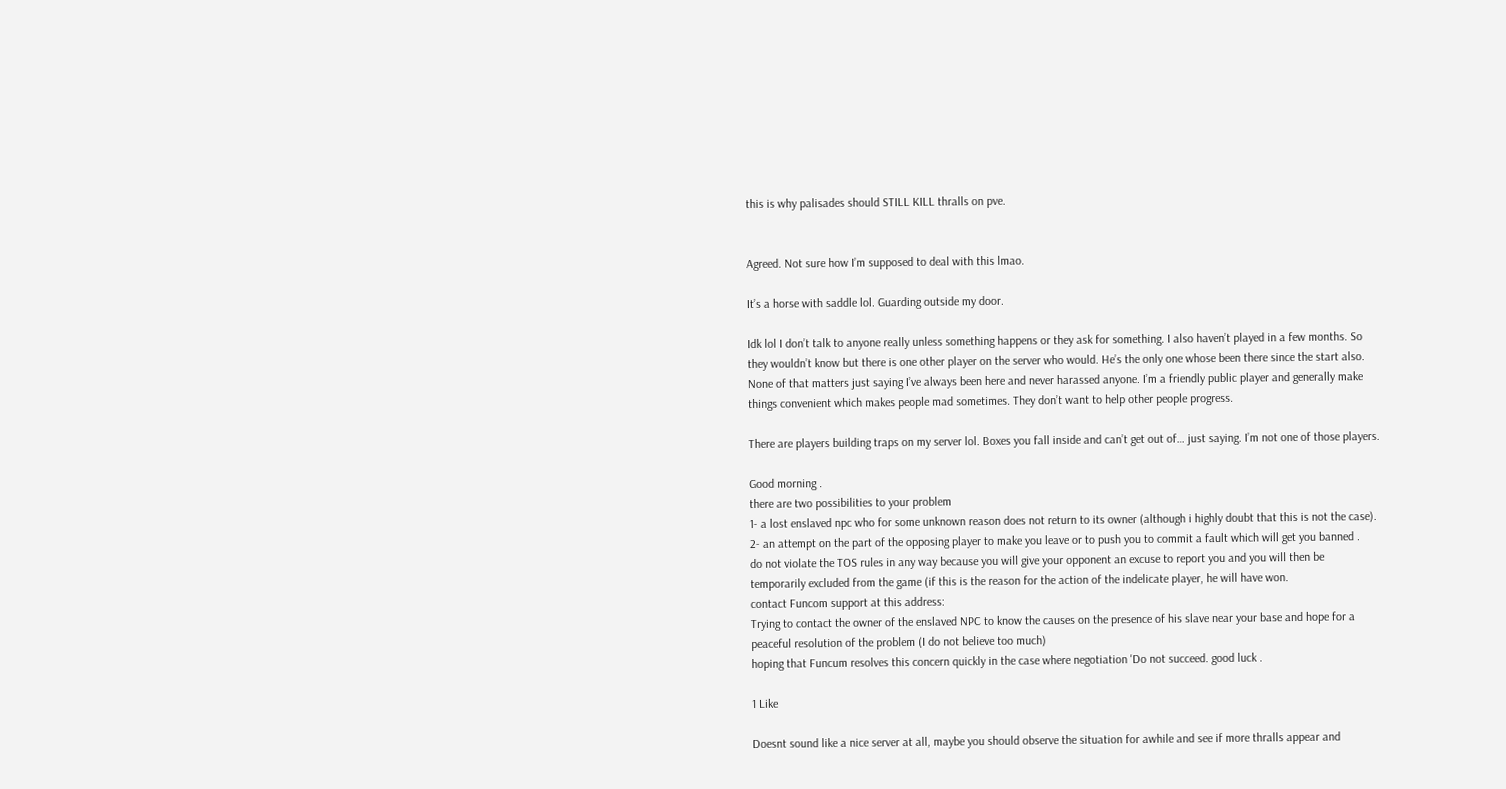this is why palisades should STILL KILL thralls on pve.


Agreed. Not sure how I’m supposed to deal with this lmao.

It’s a horse with saddle lol. Guarding outside my door.

Idk lol I don’t talk to anyone really unless something happens or they ask for something. I also haven’t played in a few months. So they wouldn’t know but there is one other player on the server who would. He’s the only one whose been there since the start also. None of that matters just saying I’ve always been here and never harassed anyone. I’m a friendly public player and generally make things convenient which makes people mad sometimes. They don’t want to help other people progress.

There are players building traps on my server lol. Boxes you fall inside and can’t get out of… just saying. I’m not one of those players.

Good morning .
there are two possibilities to your problem
1- a lost enslaved npc who for some unknown reason does not return to its owner (although i highly doubt that this is not the case).
2- an attempt on the part of the opposing player to make you leave or to push you to commit a fault which will get you banned .
do not violate the TOS rules in any way because you will give your opponent an excuse to report you and you will then be temporarily excluded from the game (if this is the reason for the action of the indelicate player, he will have won.
contact Funcom support at this address:
Trying to contact the owner of the enslaved NPC to know the causes on the presence of his slave near your base and hope for a peaceful resolution of the problem (I do not believe too much)
hoping that Funcum resolves this concern quickly in the case where negotiation 'Do not succeed. good luck .

1 Like

Doesnt sound like a nice server at all, maybe you should observe the situation for awhile and see if more thralls appear and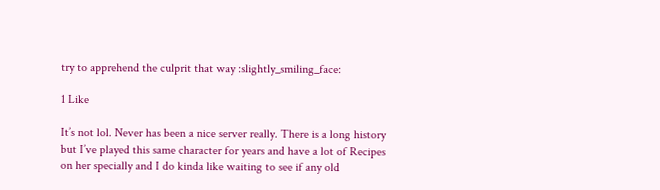try to apprehend the culprit that way :slightly_smiling_face:

1 Like

It’s not lol. Never has been a nice server really. There is a long history but I’ve played this same character for years and have a lot of Recipes on her specially and I do kinda like waiting to see if any old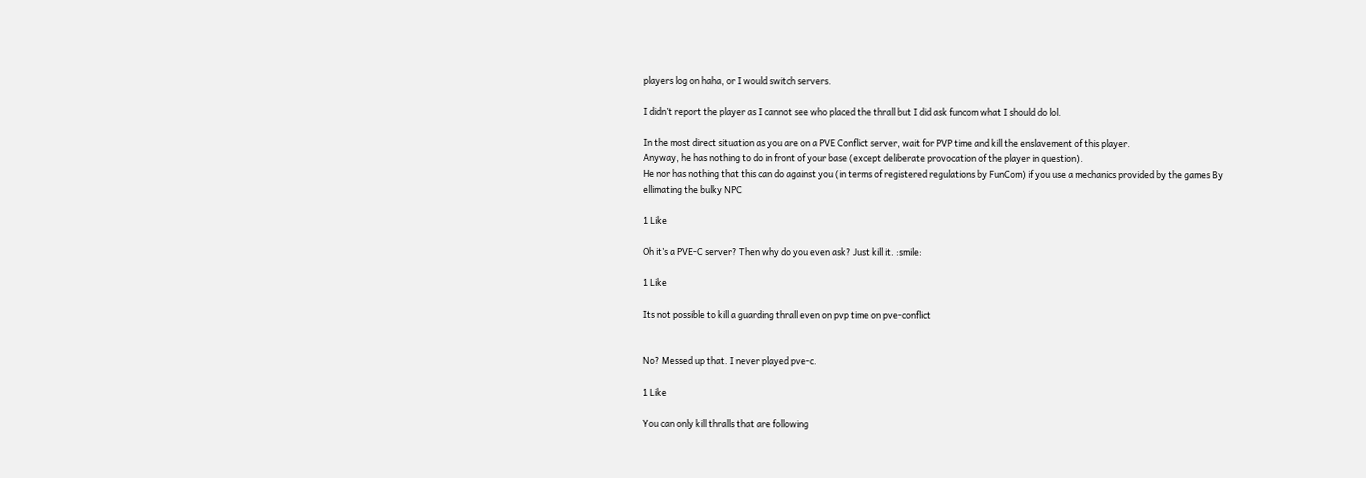players log on haha, or I would switch servers.

I didn’t report the player as I cannot see who placed the thrall but I did ask funcom what I should do lol.

In the most direct situation as you are on a PVE Conflict server, wait for PVP time and kill the enslavement of this player.
Anyway, he has nothing to do in front of your base (except deliberate provocation of the player in question).
He nor has nothing that this can do against you (in terms of registered regulations by FunCom) if you use a mechanics provided by the games By ellimating the bulky NPC

1 Like

Oh it’s a PVE-C server? Then why do you even ask? Just kill it. :smile:

1 Like

Its not possible to kill a guarding thrall even on pvp time on pve-conflict


No? Messed up that. I never played pve-c.

1 Like

You can only kill thralls that are following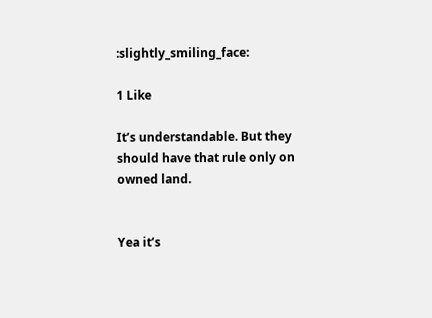:slightly_smiling_face:

1 Like

It’s understandable. But they should have that rule only on owned land.


Yea it’s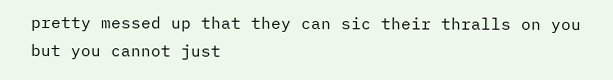pretty messed up that they can sic their thralls on you but you cannot just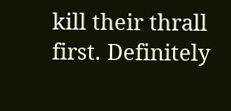kill their thrall first. Definitely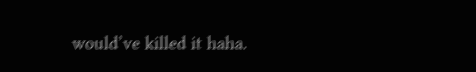would’ve killed it haha.